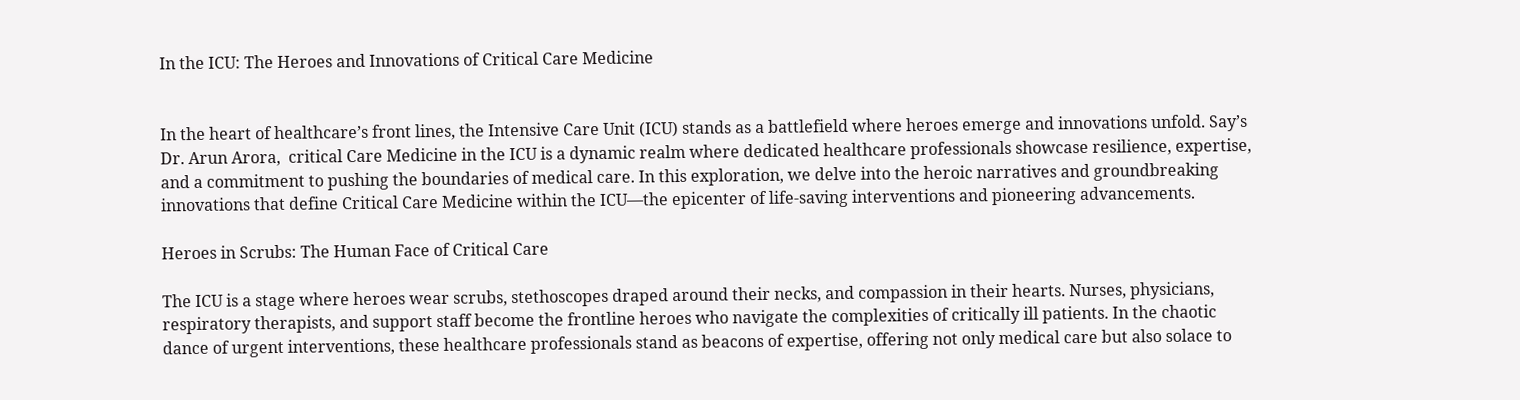In the ICU: The Heroes and Innovations of Critical Care Medicine


In the heart of healthcare’s front lines, the Intensive Care Unit (ICU) stands as a battlefield where heroes emerge and innovations unfold. Say’s Dr. Arun Arora,  critical Care Medicine in the ICU is a dynamic realm where dedicated healthcare professionals showcase resilience, expertise, and a commitment to pushing the boundaries of medical care. In this exploration, we delve into the heroic narratives and groundbreaking innovations that define Critical Care Medicine within the ICU—the epicenter of life-saving interventions and pioneering advancements.

Heroes in Scrubs: The Human Face of Critical Care

The ICU is a stage where heroes wear scrubs, stethoscopes draped around their necks, and compassion in their hearts. Nurses, physicians, respiratory therapists, and support staff become the frontline heroes who navigate the complexities of critically ill patients. In the chaotic dance of urgent interventions, these healthcare professionals stand as beacons of expertise, offering not only medical care but also solace to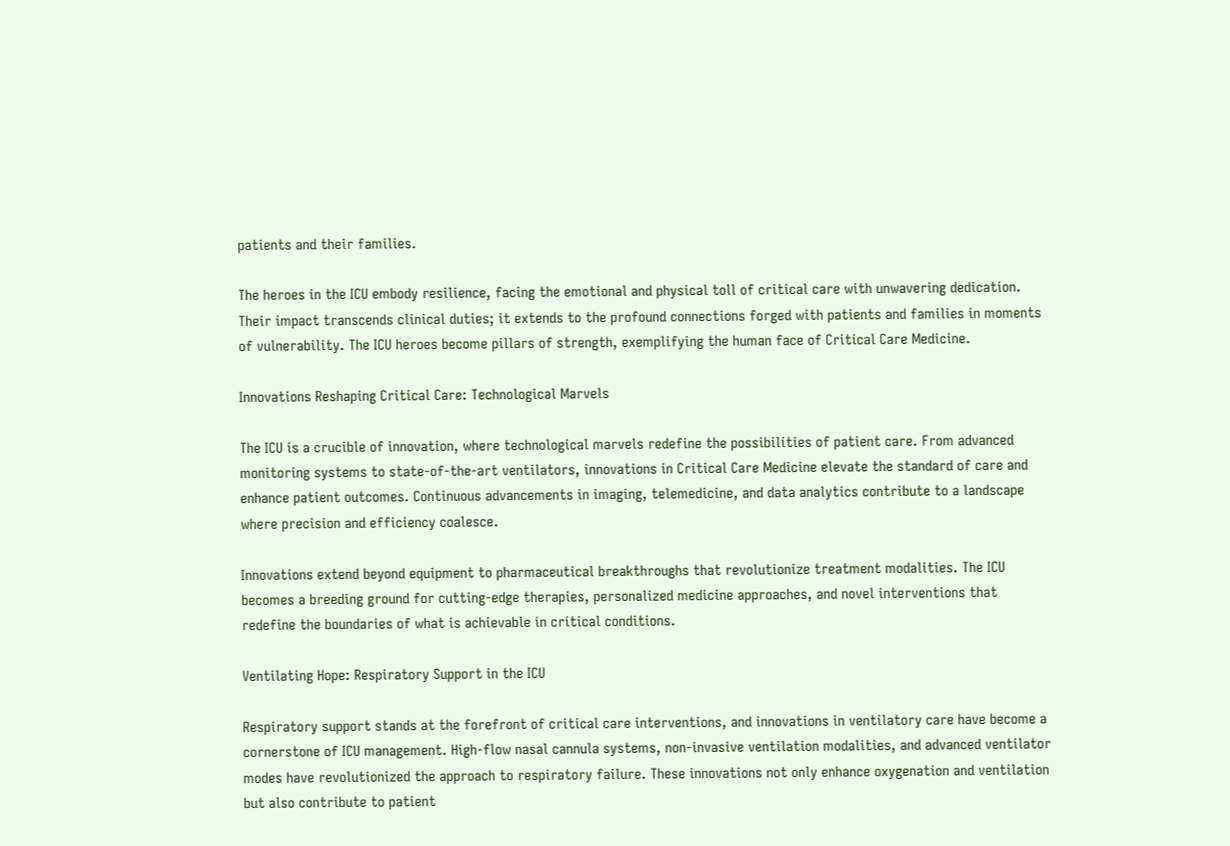patients and their families.

The heroes in the ICU embody resilience, facing the emotional and physical toll of critical care with unwavering dedication. Their impact transcends clinical duties; it extends to the profound connections forged with patients and families in moments of vulnerability. The ICU heroes become pillars of strength, exemplifying the human face of Critical Care Medicine.

Innovations Reshaping Critical Care: Technological Marvels

The ICU is a crucible of innovation, where technological marvels redefine the possibilities of patient care. From advanced monitoring systems to state-of-the-art ventilators, innovations in Critical Care Medicine elevate the standard of care and enhance patient outcomes. Continuous advancements in imaging, telemedicine, and data analytics contribute to a landscape where precision and efficiency coalesce.

Innovations extend beyond equipment to pharmaceutical breakthroughs that revolutionize treatment modalities. The ICU becomes a breeding ground for cutting-edge therapies, personalized medicine approaches, and novel interventions that redefine the boundaries of what is achievable in critical conditions.

Ventilating Hope: Respiratory Support in the ICU

Respiratory support stands at the forefront of critical care interventions, and innovations in ventilatory care have become a cornerstone of ICU management. High-flow nasal cannula systems, non-invasive ventilation modalities, and advanced ventilator modes have revolutionized the approach to respiratory failure. These innovations not only enhance oxygenation and ventilation but also contribute to patient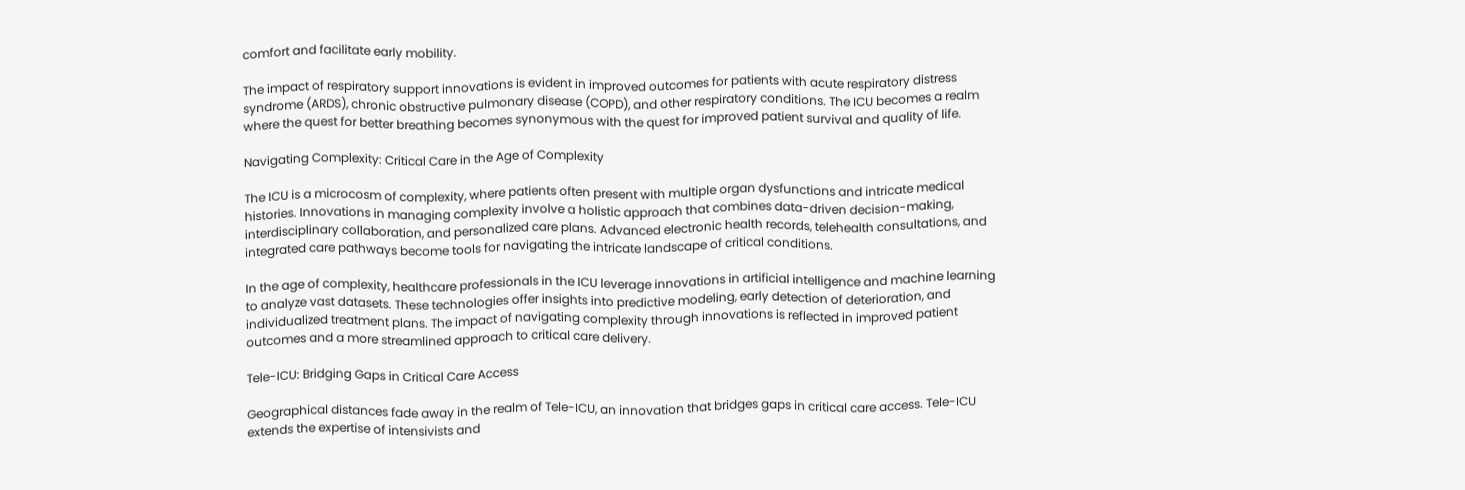comfort and facilitate early mobility.

The impact of respiratory support innovations is evident in improved outcomes for patients with acute respiratory distress syndrome (ARDS), chronic obstructive pulmonary disease (COPD), and other respiratory conditions. The ICU becomes a realm where the quest for better breathing becomes synonymous with the quest for improved patient survival and quality of life.

Navigating Complexity: Critical Care in the Age of Complexity

The ICU is a microcosm of complexity, where patients often present with multiple organ dysfunctions and intricate medical histories. Innovations in managing complexity involve a holistic approach that combines data-driven decision-making, interdisciplinary collaboration, and personalized care plans. Advanced electronic health records, telehealth consultations, and integrated care pathways become tools for navigating the intricate landscape of critical conditions.

In the age of complexity, healthcare professionals in the ICU leverage innovations in artificial intelligence and machine learning to analyze vast datasets. These technologies offer insights into predictive modeling, early detection of deterioration, and individualized treatment plans. The impact of navigating complexity through innovations is reflected in improved patient outcomes and a more streamlined approach to critical care delivery.

Tele-ICU: Bridging Gaps in Critical Care Access

Geographical distances fade away in the realm of Tele-ICU, an innovation that bridges gaps in critical care access. Tele-ICU extends the expertise of intensivists and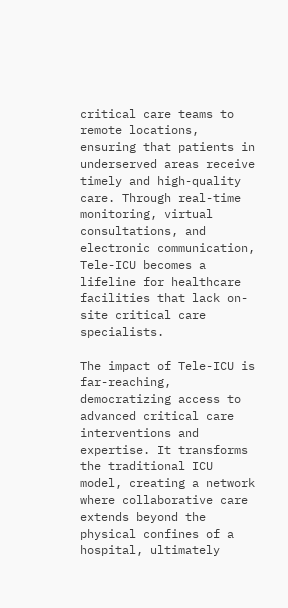critical care teams to remote locations, ensuring that patients in underserved areas receive timely and high-quality care. Through real-time monitoring, virtual consultations, and electronic communication, Tele-ICU becomes a lifeline for healthcare facilities that lack on-site critical care specialists.

The impact of Tele-ICU is far-reaching, democratizing access to advanced critical care interventions and expertise. It transforms the traditional ICU model, creating a network where collaborative care extends beyond the physical confines of a hospital, ultimately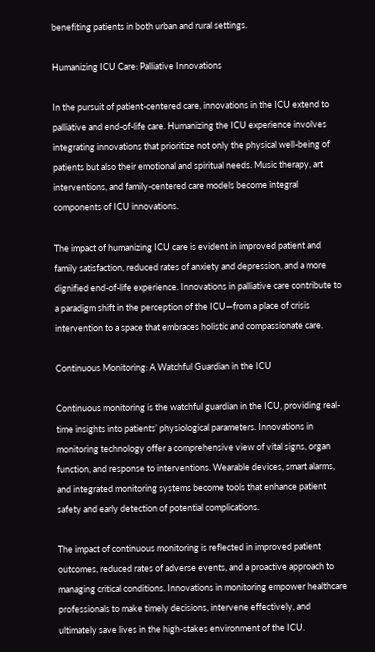benefiting patients in both urban and rural settings.

Humanizing ICU Care: Palliative Innovations

In the pursuit of patient-centered care, innovations in the ICU extend to palliative and end-of-life care. Humanizing the ICU experience involves integrating innovations that prioritize not only the physical well-being of patients but also their emotional and spiritual needs. Music therapy, art interventions, and family-centered care models become integral components of ICU innovations.

The impact of humanizing ICU care is evident in improved patient and family satisfaction, reduced rates of anxiety and depression, and a more dignified end-of-life experience. Innovations in palliative care contribute to a paradigm shift in the perception of the ICU—from a place of crisis intervention to a space that embraces holistic and compassionate care.

Continuous Monitoring: A Watchful Guardian in the ICU

Continuous monitoring is the watchful guardian in the ICU, providing real-time insights into patients’ physiological parameters. Innovations in monitoring technology offer a comprehensive view of vital signs, organ function, and response to interventions. Wearable devices, smart alarms, and integrated monitoring systems become tools that enhance patient safety and early detection of potential complications.

The impact of continuous monitoring is reflected in improved patient outcomes, reduced rates of adverse events, and a proactive approach to managing critical conditions. Innovations in monitoring empower healthcare professionals to make timely decisions, intervene effectively, and ultimately save lives in the high-stakes environment of the ICU.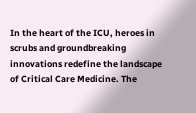In the heart of the ICU, heroes in scrubs and groundbreaking innovations redefine the landscape of Critical Care Medicine. The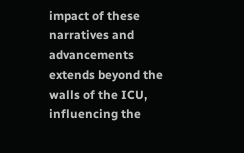impact of these narratives and advancements extends beyond the walls of the ICU, influencing the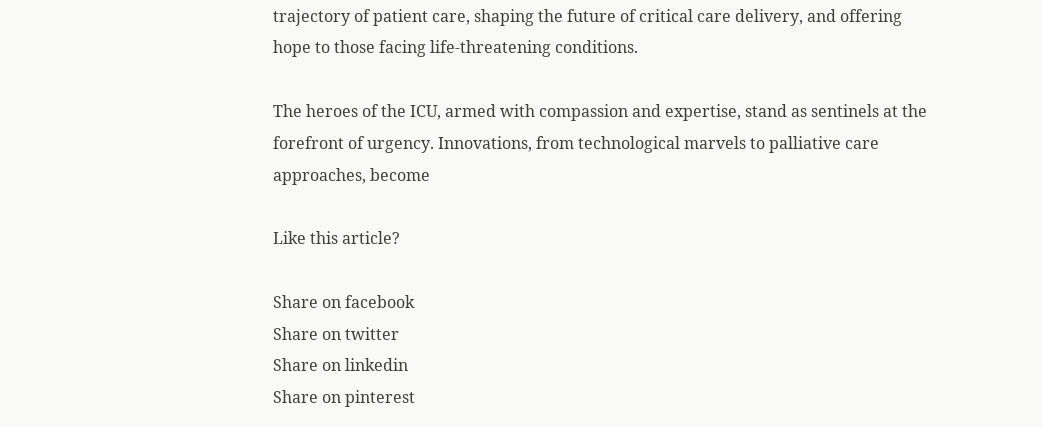trajectory of patient care, shaping the future of critical care delivery, and offering hope to those facing life-threatening conditions.

The heroes of the ICU, armed with compassion and expertise, stand as sentinels at the forefront of urgency. Innovations, from technological marvels to palliative care approaches, become

Like this article?

Share on facebook
Share on twitter
Share on linkedin
Share on pinterest